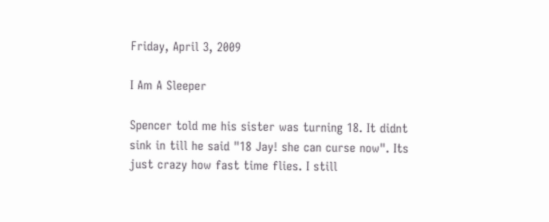Friday, April 3, 2009

I Am A Sleeper

Spencer told me his sister was turning 18. It didnt sink in till he said "18 Jay! she can curse now". Its just crazy how fast time flies. I still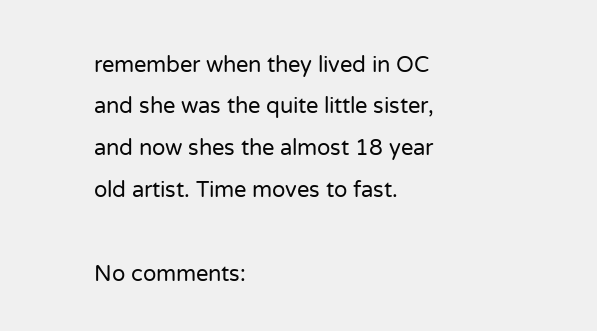remember when they lived in OC and she was the quite little sister, and now shes the almost 18 year old artist. Time moves to fast.

No comments: